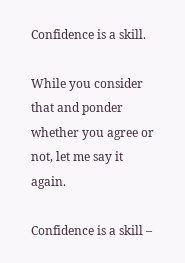Confidence is a skill.

While you consider that and ponder whether you agree or not, let me say it again.

Confidence is a skill –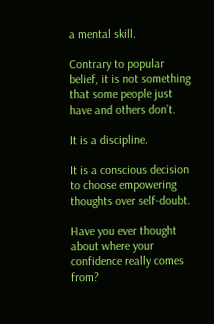a mental skill.

Contrary to popular belief, it is not something that some people just have and others don’t.

It is a discipline.

It is a conscious decision to choose empowering thoughts over self-doubt.

Have you ever thought about where your confidence really comes from?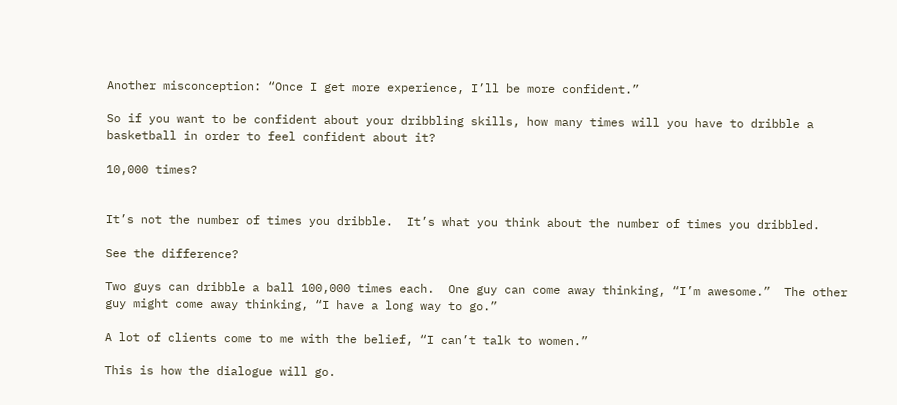Another misconception: “Once I get more experience, I’ll be more confident.”

So if you want to be confident about your dribbling skills, how many times will you have to dribble a basketball in order to feel confident about it?

10,000 times?


It’s not the number of times you dribble.  It’s what you think about the number of times you dribbled.

See the difference?

Two guys can dribble a ball 100,000 times each.  One guy can come away thinking, “I’m awesome.”  The other guy might come away thinking, “I have a long way to go.”

A lot of clients come to me with the belief, “I can’t talk to women.”

This is how the dialogue will go.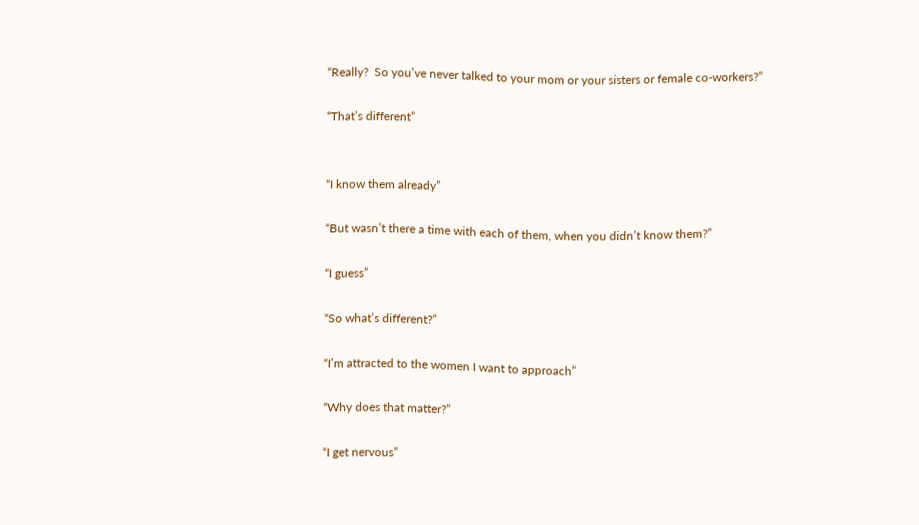“Really?  So you’ve never talked to your mom or your sisters or female co-workers?”

“That’s different”


“I know them already”

“But wasn’t there a time with each of them, when you didn’t know them?”

“I guess”

“So what’s different?”

“I’m attracted to the women I want to approach”

“Why does that matter?”

“I get nervous”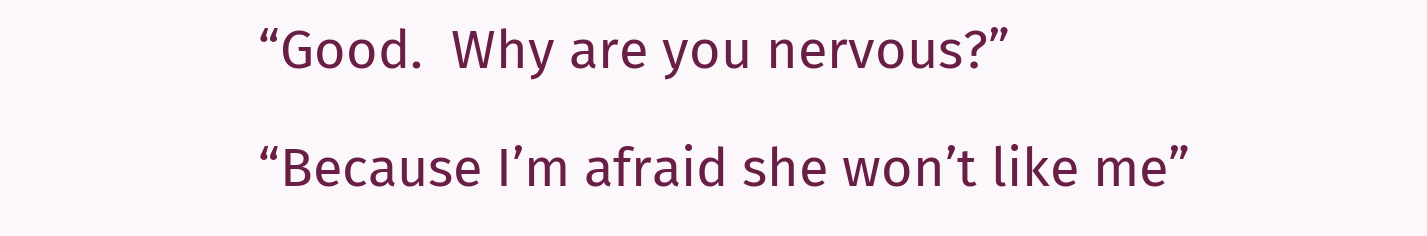“Good.  Why are you nervous?”

“Because I’m afraid she won’t like me”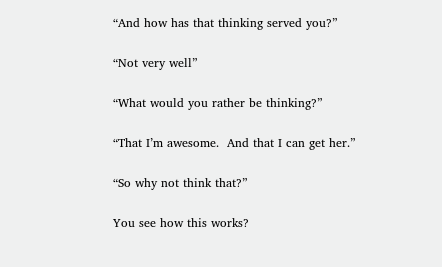“And how has that thinking served you?”

“Not very well”

“What would you rather be thinking?”

“That I’m awesome.  And that I can get her.”

“So why not think that?”

You see how this works?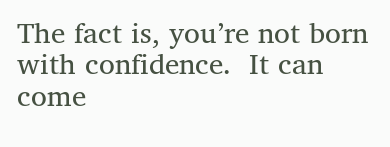The fact is, you’re not born with confidence.  It can come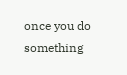once you do something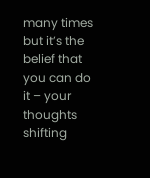many times but it’s the belief that you can do it – your thoughts shifting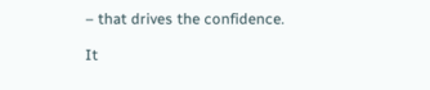– that drives the confidence.

It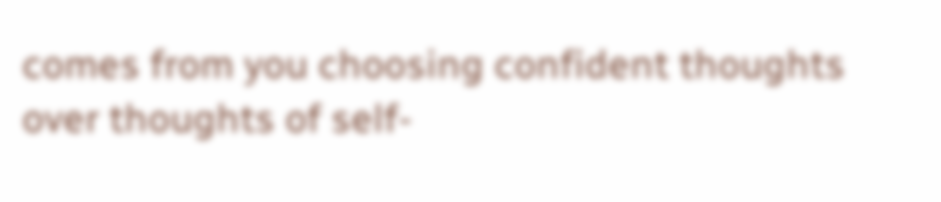comes from you choosing confident thoughts over thoughts of self-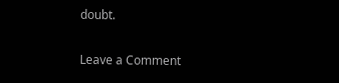doubt.

Leave a Comment